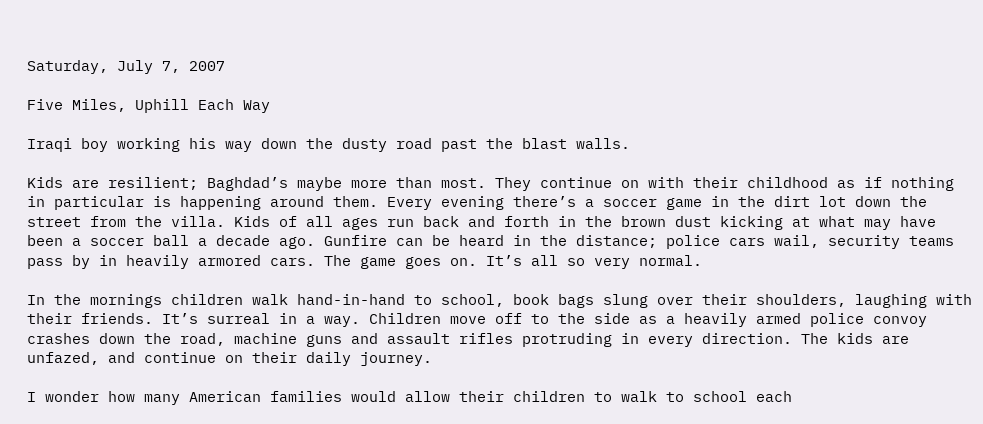Saturday, July 7, 2007

Five Miles, Uphill Each Way

Iraqi boy working his way down the dusty road past the blast walls.

Kids are resilient; Baghdad’s maybe more than most. They continue on with their childhood as if nothing in particular is happening around them. Every evening there’s a soccer game in the dirt lot down the street from the villa. Kids of all ages run back and forth in the brown dust kicking at what may have been a soccer ball a decade ago. Gunfire can be heard in the distance; police cars wail, security teams pass by in heavily armored cars. The game goes on. It’s all so very normal.

In the mornings children walk hand-in-hand to school, book bags slung over their shoulders, laughing with their friends. It’s surreal in a way. Children move off to the side as a heavily armed police convoy crashes down the road, machine guns and assault rifles protruding in every direction. The kids are unfazed, and continue on their daily journey.

I wonder how many American families would allow their children to walk to school each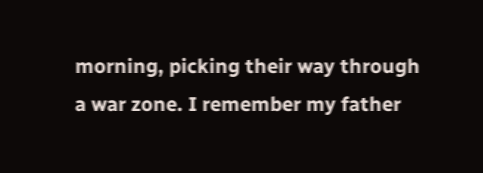morning, picking their way through a war zone. I remember my father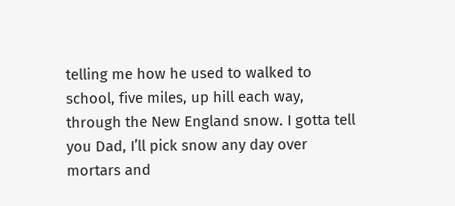telling me how he used to walked to school, five miles, up hill each way, through the New England snow. I gotta tell you Dad, I’ll pick snow any day over mortars and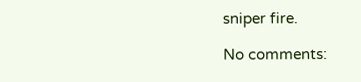sniper fire.

No comments: